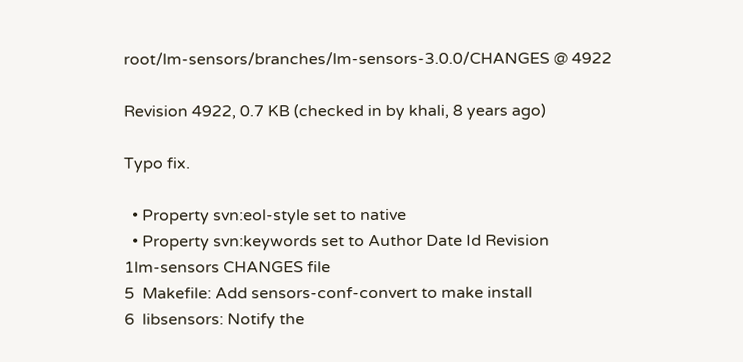root/lm-sensors/branches/lm-sensors-3.0.0/CHANGES @ 4922

Revision 4922, 0.7 KB (checked in by khali, 8 years ago)

Typo fix.

  • Property svn:eol-style set to native
  • Property svn:keywords set to Author Date Id Revision
1lm-sensors CHANGES file
5  Makefile: Add sensors-conf-convert to make install
6  libsensors: Notify the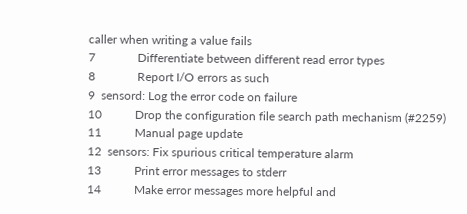caller when writing a value fails
7              Differentiate between different read error types
8              Report I/O errors as such
9  sensord: Log the error code on failure
10           Drop the configuration file search path mechanism (#2259)
11           Manual page update
12  sensors: Fix spurious critical temperature alarm
13           Print error messages to stderr
14           Make error messages more helpful and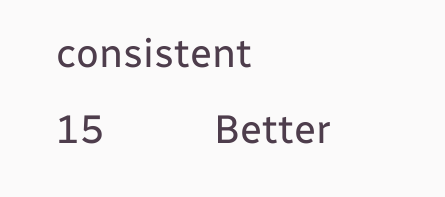consistent
15           Better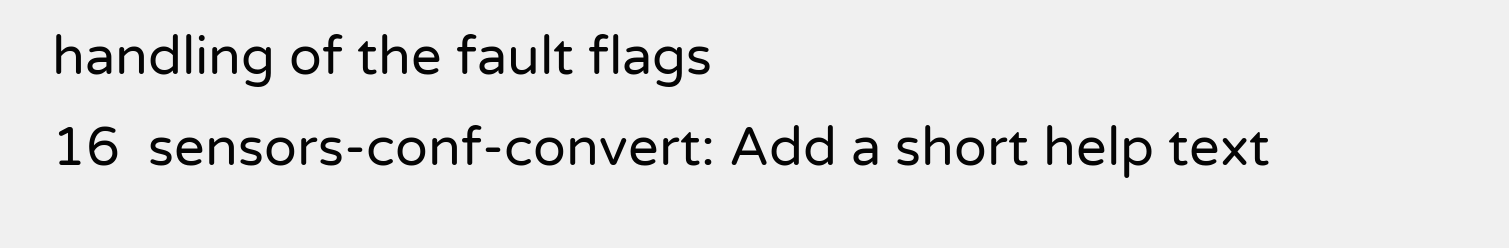handling of the fault flags
16  sensors-conf-convert: Add a short help text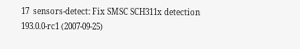17  sensors-detect: Fix SMSC SCH311x detection
193.0.0-rc1 (2007-09-25)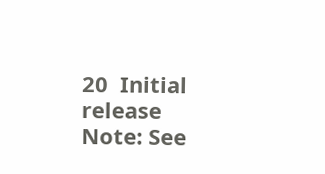20  Initial release
Note: See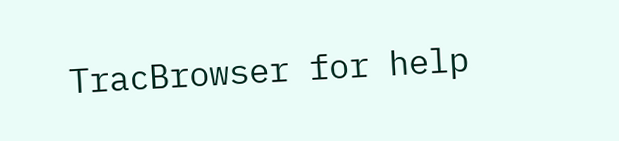TracBrowser for help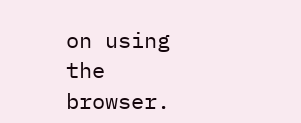on using the browser.